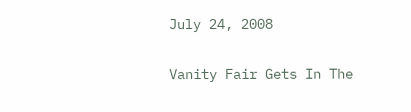July 24, 2008

Vanity Fair Gets In The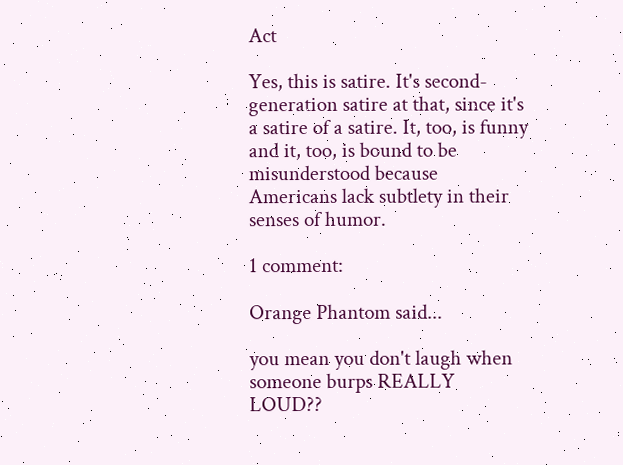Act

Yes, this is satire. It's second-generation satire at that, since it's a satire of a satire. It, too, is funny and it, too, is bound to be misunderstood because Americans lack subtlety in their senses of humor.

1 comment:

Orange Phantom said...

you mean you don't laugh when someone burps REALLY LOUD??